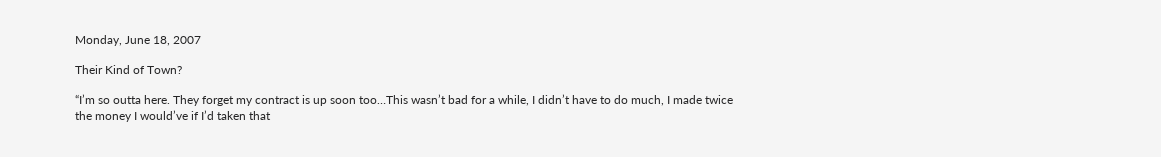Monday, June 18, 2007

Their Kind of Town?

“I’m so outta here. They forget my contract is up soon too…This wasn’t bad for a while, I didn’t have to do much, I made twice the money I would’ve if I’d taken that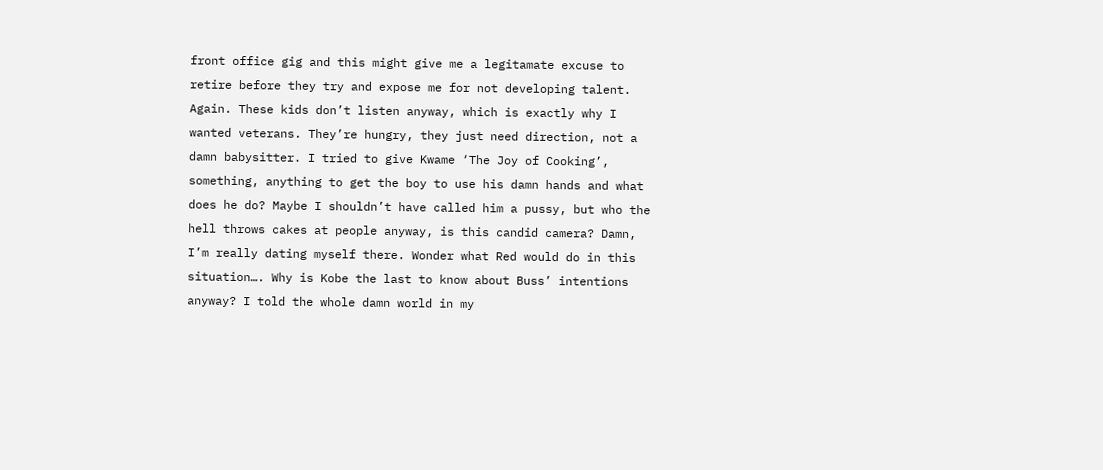front office gig and this might give me a legitamate excuse to retire before they try and expose me for not developing talent. Again. These kids don’t listen anyway, which is exactly why I wanted veterans. They’re hungry, they just need direction, not a damn babysitter. I tried to give Kwame ‘The Joy of Cooking’, something, anything to get the boy to use his damn hands and what does he do? Maybe I shouldn’t have called him a pussy, but who the hell throws cakes at people anyway, is this candid camera? Damn, I’m really dating myself there. Wonder what Red would do in this situation…. Why is Kobe the last to know about Buss’ intentions anyway? I told the whole damn world in my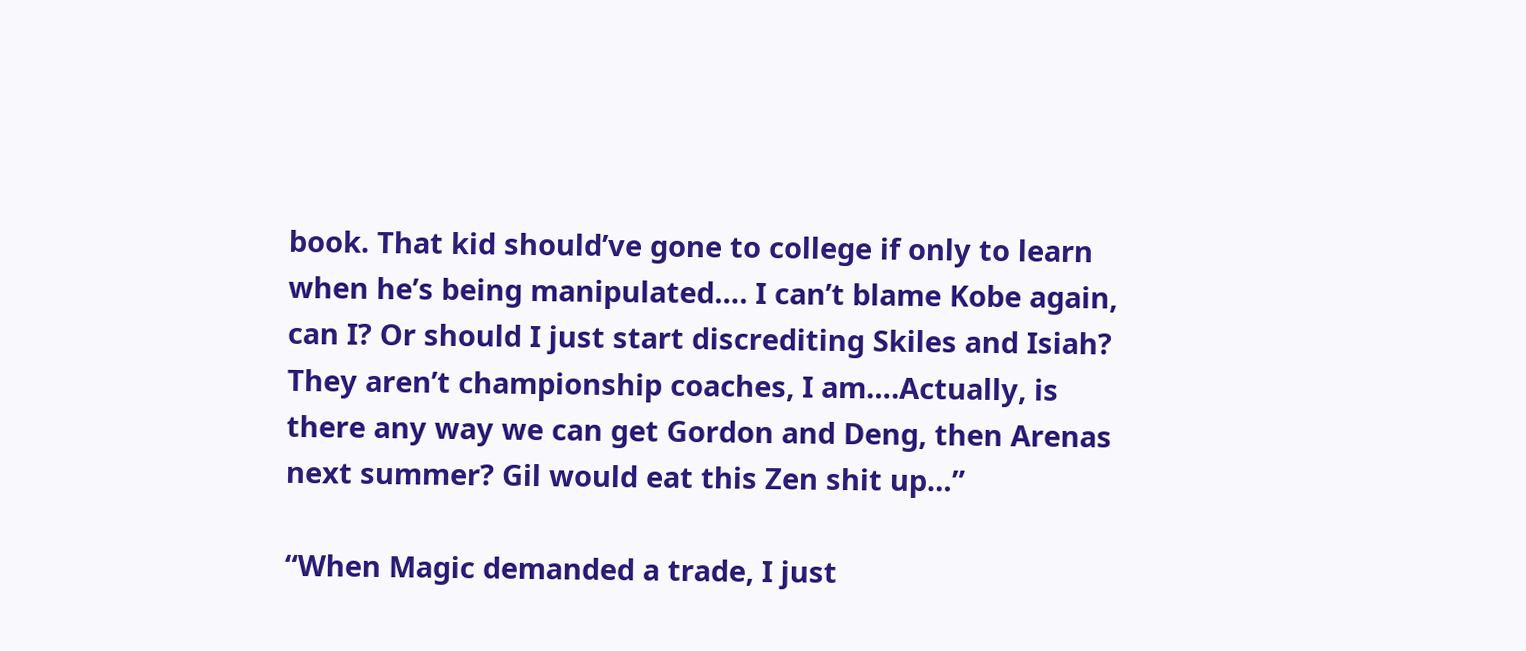book. That kid should’ve gone to college if only to learn when he’s being manipulated…. I can’t blame Kobe again, can I? Or should I just start discrediting Skiles and Isiah? They aren’t championship coaches, I am….Actually, is there any way we can get Gordon and Deng, then Arenas next summer? Gil would eat this Zen shit up…”

“When Magic demanded a trade, I just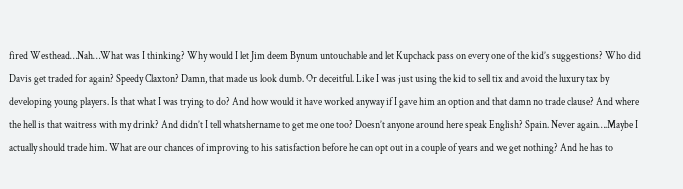fired Westhead…Nah…What was I thinking? Why would I let Jim deem Bynum untouchable and let Kupchack pass on every one of the kid’s suggestions? Who did Davis get traded for again? Speedy Claxton? Damn, that made us look dumb. Or deceitful. Like I was just using the kid to sell tix and avoid the luxury tax by developing young players. Is that what I was trying to do? And how would it have worked anyway if I gave him an option and that damn no trade clause? And where the hell is that waitress with my drink? And didn’t I tell whatshername to get me one too? Doesn’t anyone around here speak English? Spain. Never again….Maybe I actually should trade him. What are our chances of improving to his satisfaction before he can opt out in a couple of years and we get nothing? And he has to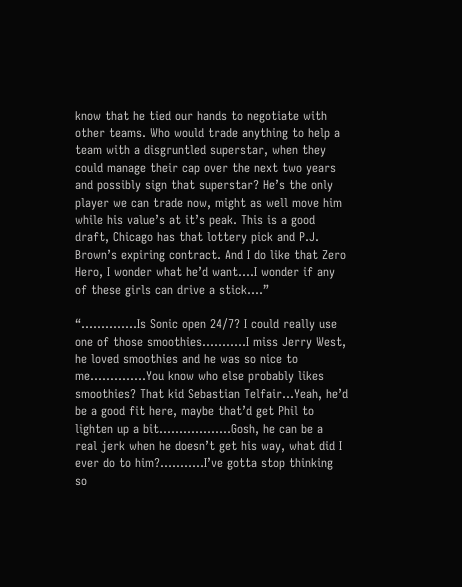know that he tied our hands to negotiate with other teams. Who would trade anything to help a team with a disgruntled superstar, when they could manage their cap over the next two years and possibly sign that superstar? He’s the only player we can trade now, might as well move him while his value’s at it’s peak. This is a good draft, Chicago has that lottery pick and P.J. Brown’s expiring contract. And I do like that Zero Hero, I wonder what he’d want….I wonder if any of these girls can drive a stick….”

“..............Is Sonic open 24/7? I could really use one of those smoothies...........I miss Jerry West, he loved smoothies and he was so nice to me..............You know who else probably likes smoothies? That kid Sebastian Telfair...Yeah, he’d be a good fit here, maybe that’d get Phil to lighten up a bit..................Gosh, he can be a real jerk when he doesn’t get his way, what did I ever do to him?...........I’ve gotta stop thinking so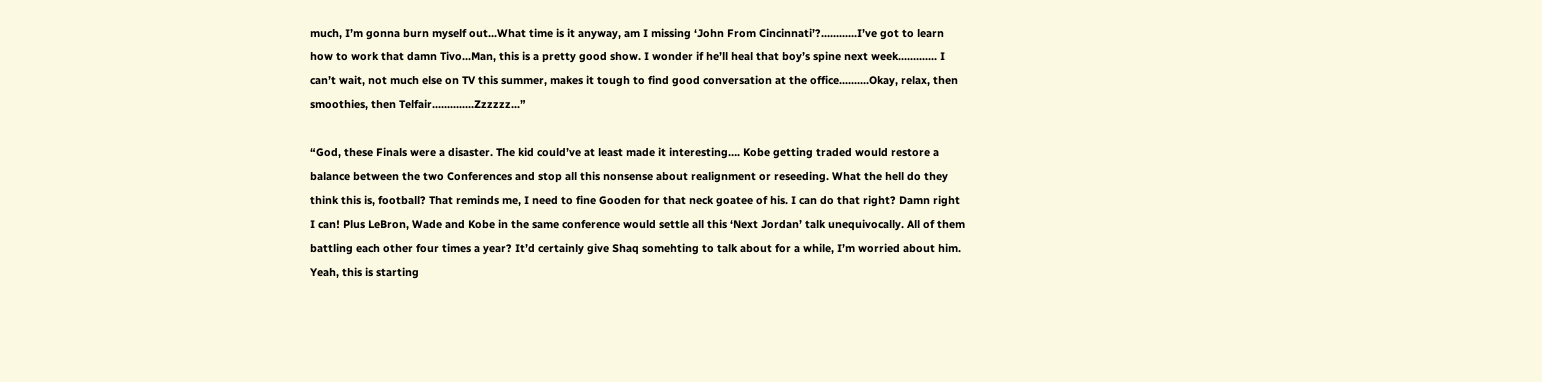much, I’m gonna burn myself out...What time is it anyway, am I missing ‘John From Cincinnati’?............I’ve got to learn how to work that damn Tivo...Man, this is a pretty good show. I wonder if he’ll heal that boy’s spine next week............. I can’t wait, not much else on TV this summer, makes it tough to find good conversation at the office..........Okay, relax, then smoothies, then Telfair..............Zzzzzz...”

“God, these Finals were a disaster. The kid could’ve at least made it interesting…. Kobe getting traded would restore a balance between the two Conferences and stop all this nonsense about realignment or reseeding. What the hell do they think this is, football? That reminds me, I need to fine Gooden for that neck goatee of his. I can do that right? Damn right I can! Plus LeBron, Wade and Kobe in the same conference would settle all this ‘Next Jordan’ talk unequivocally. All of them battling each other four times a year? It’d certainly give Shaq somehting to talk about for a while, I’m worried about him. Yeah, this is starting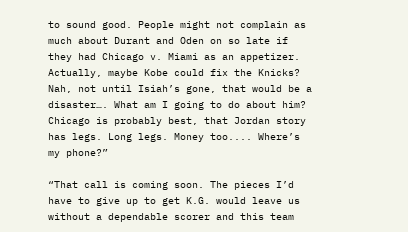to sound good. People might not complain as much about Durant and Oden on so late if they had Chicago v. Miami as an appetizer. Actually, maybe Kobe could fix the Knicks? Nah, not until Isiah’s gone, that would be a disaster…. What am I going to do about him? Chicago is probably best, that Jordan story has legs. Long legs. Money too.... Where’s my phone?”

“That call is coming soon. The pieces I’d have to give up to get K.G. would leave us without a dependable scorer and this team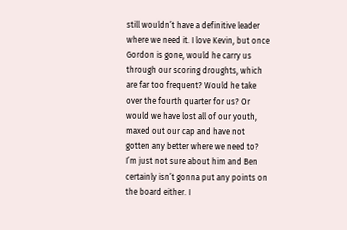still wouldn’t have a definitive leader where we need it. I love Kevin, but once Gordon is gone, would he carry us through our scoring droughts, which are far too frequent? Would he take over the fourth quarter for us? Or would we have lost all of our youth, maxed out our cap and have not gotten any better where we need to? I’m just not sure about him and Ben certainly isn’t gonna put any points on the board either. I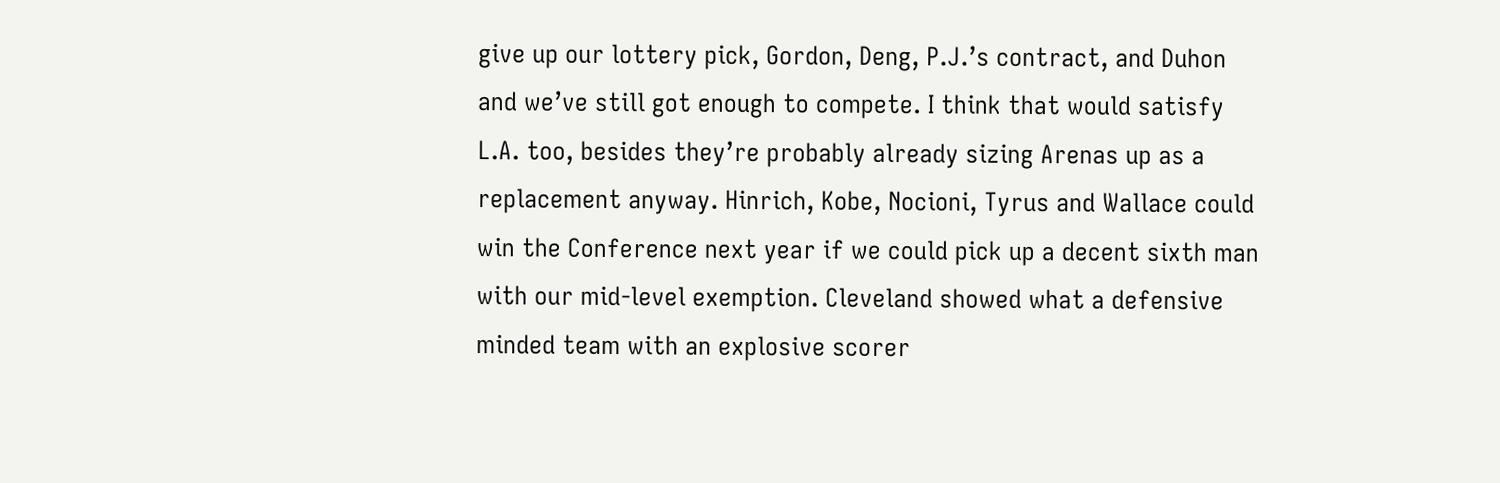give up our lottery pick, Gordon, Deng, P.J.’s contract, and Duhon and we’ve still got enough to compete. I think that would satisfy L.A. too, besides they’re probably already sizing Arenas up as a replacement anyway. Hinrich, Kobe, Nocioni, Tyrus and Wallace could win the Conference next year if we could pick up a decent sixth man with our mid-level exemption. Cleveland showed what a defensive minded team with an explosive scorer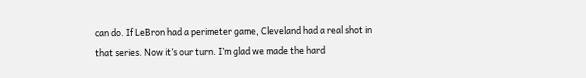can do. If LeBron had a perimeter game, Cleveland had a real shot in that series. Now it’s our turn. I’m glad we made the hard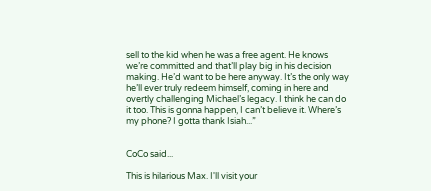sell to the kid when he was a free agent. He knows we’re committed and that’ll play big in his decision making. He’d want to be here anyway. It’s the only way he’ll ever truly redeem himself, coming in here and overtly challenging Michael’s legacy. I think he can do it too. This is gonna happen, I can’t believe it. Where’s my phone? I gotta thank Isiah...”


CoCo said...

This is hilarious Max. I'll visit your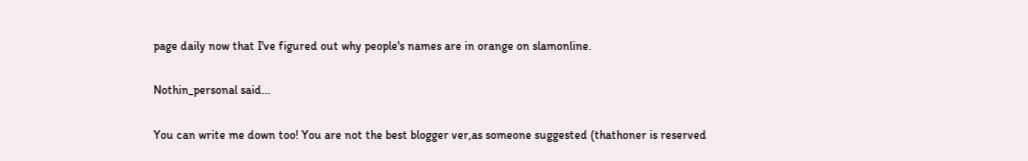page daily now that I've figured out why people's names are in orange on slamonline.

Nothin_personal said...

You can write me down too! You are not the best blogger ver,as someone suggested (thathoner is reserved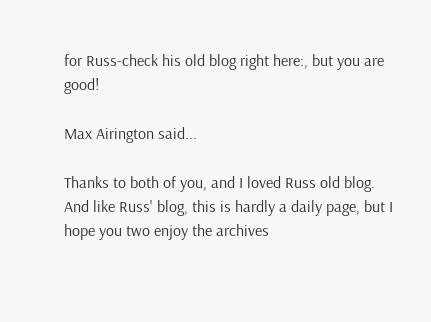for Russ-check his old blog right here:, but you are good!

Max Airington said...

Thanks to both of you, and I loved Russ old blog. And like Russ' blog, this is hardly a daily page, but I hope you two enjoy the archives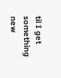til I get something new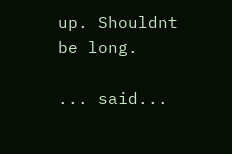up. Shouldnt be long.

... said...